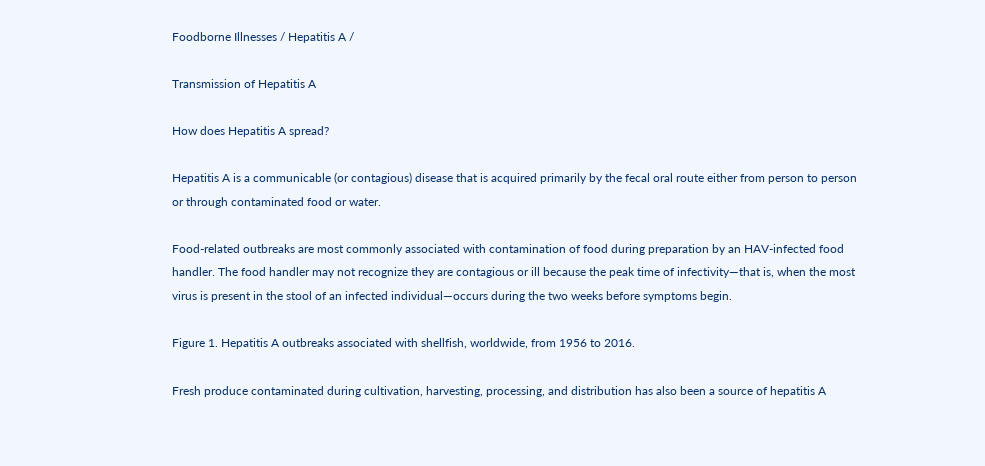Foodborne Illnesses / Hepatitis A /

Transmission of Hepatitis A

How does Hepatitis A spread?

Hepatitis A is a communicable (or contagious) disease that is acquired primarily by the fecal oral route either from person to person or through contaminated food or water.

Food-related outbreaks are most commonly associated with contamination of food during preparation by an HAV-infected food handler. The food handler may not recognize they are contagious or ill because the peak time of infectivity—that is, when the most virus is present in the stool of an infected individual—occurs during the two weeks before symptoms begin.

Figure 1. Hepatitis A outbreaks associated with shellfish, worldwide, from 1956 to 2016.

Fresh produce contaminated during cultivation, harvesting, processing, and distribution has also been a source of hepatitis A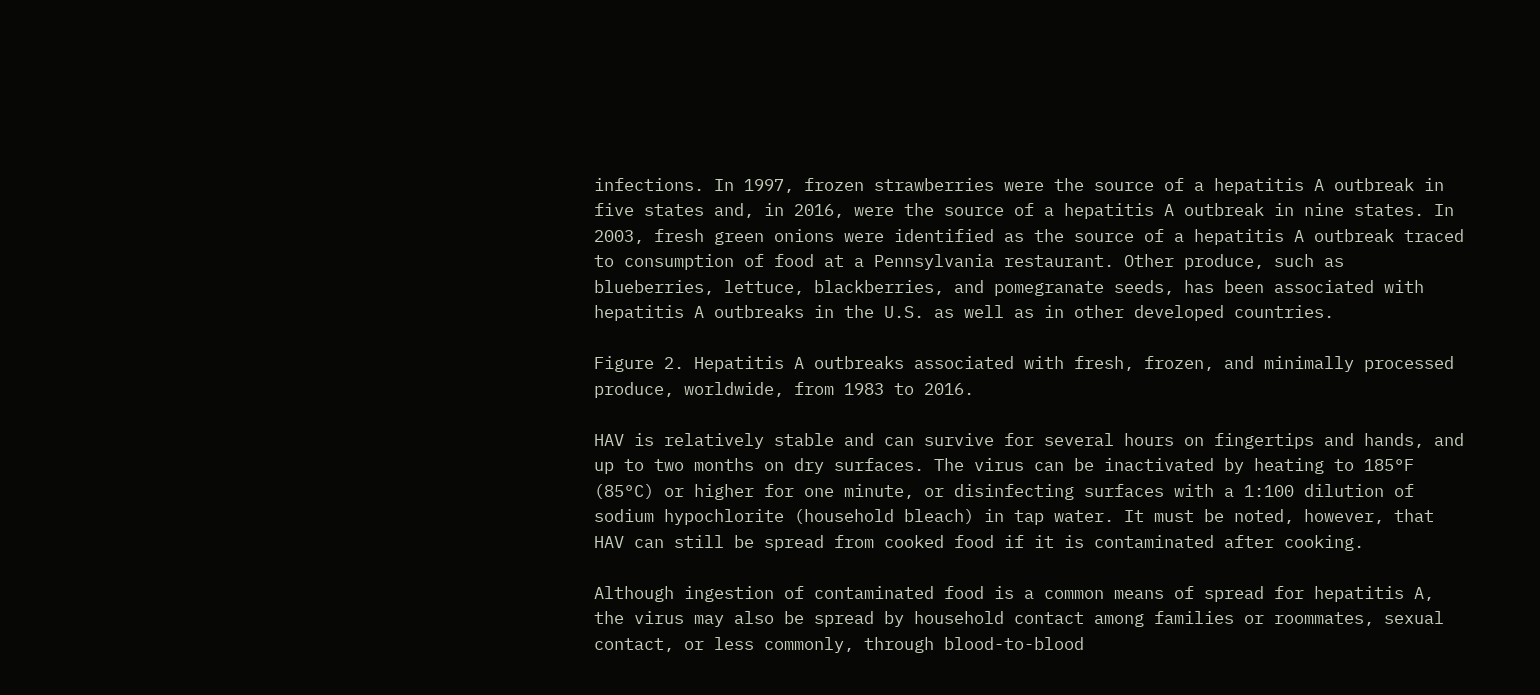infections. In 1997, frozen strawberries were the source of a hepatitis A outbreak in five states and, in 2016, were the source of a hepatitis A outbreak in nine states. In 2003, fresh green onions were identified as the source of a hepatitis A outbreak traced to consumption of food at a Pennsylvania restaurant. Other produce, such as blueberries, lettuce, blackberries, and pomegranate seeds, has been associated with hepatitis A outbreaks in the U.S. as well as in other developed countries.

Figure 2. Hepatitis A outbreaks associated with fresh, frozen, and minimally processed produce, worldwide, from 1983 to 2016.

HAV is relatively stable and can survive for several hours on fingertips and hands, and up to two months on dry surfaces. The virus can be inactivated by heating to 185°F (85°C) or higher for one minute, or disinfecting surfaces with a 1:100 dilution of sodium hypochlorite (household bleach) in tap water. It must be noted, however, that HAV can still be spread from cooked food if it is contaminated after cooking.

Although ingestion of contaminated food is a common means of spread for hepatitis A, the virus may also be spread by household contact among families or roommates, sexual contact, or less commonly, through blood-to-blood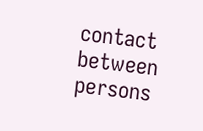contact between persons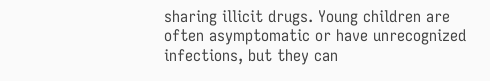sharing illicit drugs. Young children are often asymptomatic or have unrecognized infections, but they can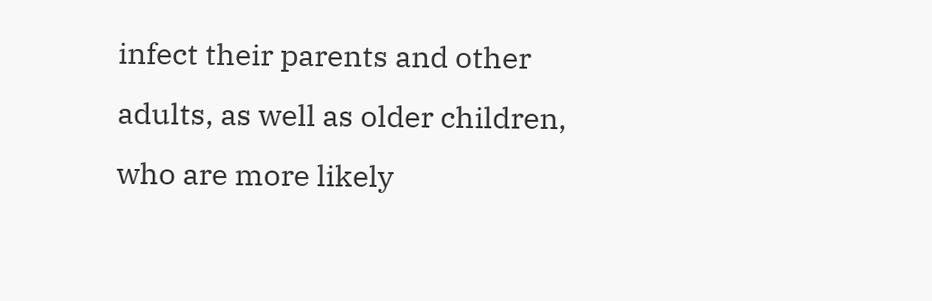infect their parents and other adults, as well as older children, who are more likely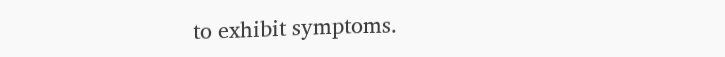to exhibit symptoms.